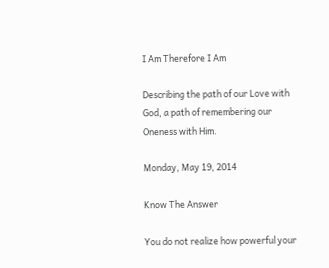I Am Therefore I Am

Describing the path of our Love with God, a path of remembering our Oneness with Him.

Monday, May 19, 2014

Know The Answer

You do not realize how powerful your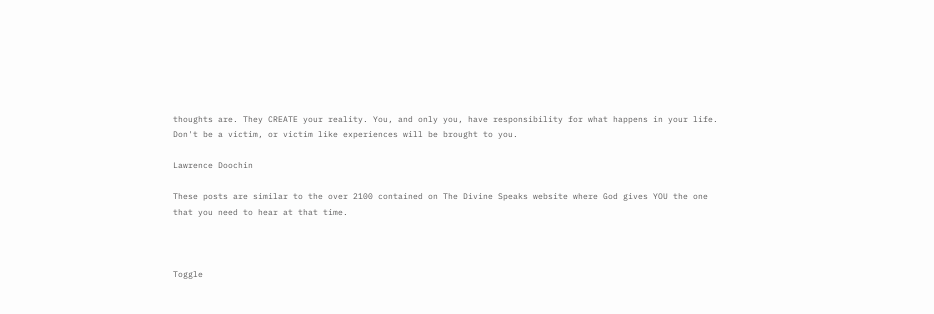thoughts are. They CREATE your reality. You, and only you, have responsibility for what happens in your life. Don't be a victim, or victim like experiences will be brought to you.

Lawrence Doochin

These posts are similar to the over 2100 contained on The Divine Speaks website where God gives YOU the one that you need to hear at that time.



Toggle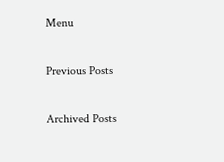Menu

Previous Posts

Archived Posts